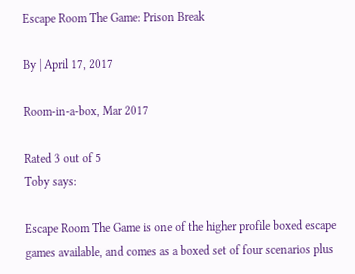Escape Room The Game: Prison Break

By | April 17, 2017

Room-in-a-box, Mar 2017

Rated 3 out of 5
Toby says:

Escape Room The Game is one of the higher profile boxed escape games available, and comes as a boxed set of four scenarios plus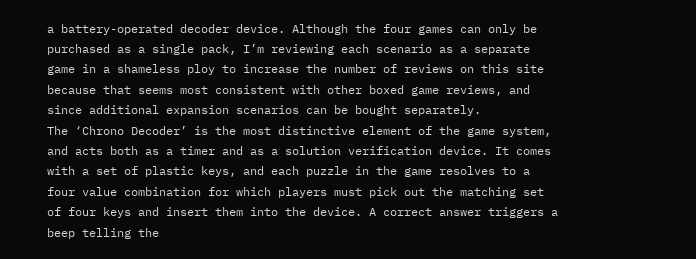a battery-operated decoder device. Although the four games can only be purchased as a single pack, I’m reviewing each scenario as a separate game in a shameless ploy to increase the number of reviews on this site because that seems most consistent with other boxed game reviews, and since additional expansion scenarios can be bought separately.
The ‘Chrono Decoder’ is the most distinctive element of the game system, and acts both as a timer and as a solution verification device. It comes with a set of plastic keys, and each puzzle in the game resolves to a four value combination for which players must pick out the matching set of four keys and insert them into the device. A correct answer triggers a beep telling the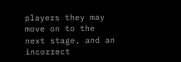players they may move on to the next stage, and an incorrect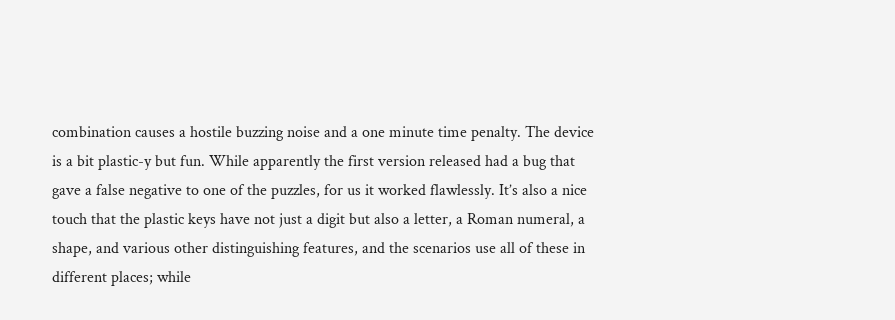combination causes a hostile buzzing noise and a one minute time penalty. The device is a bit plastic-y but fun. While apparently the first version released had a bug that gave a false negative to one of the puzzles, for us it worked flawlessly. It’s also a nice touch that the plastic keys have not just a digit but also a letter, a Roman numeral, a shape, and various other distinguishing features, and the scenarios use all of these in different places; while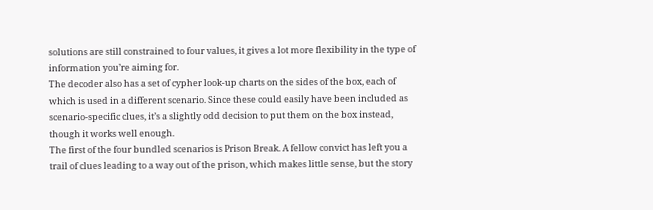solutions are still constrained to four values, it gives a lot more flexibility in the type of information you’re aiming for.
The decoder also has a set of cypher look-up charts on the sides of the box, each of which is used in a different scenario. Since these could easily have been included as scenario-specific clues, it’s a slightly odd decision to put them on the box instead, though it works well enough.
The first of the four bundled scenarios is Prison Break. A fellow convict has left you a trail of clues leading to a way out of the prison, which makes little sense, but the story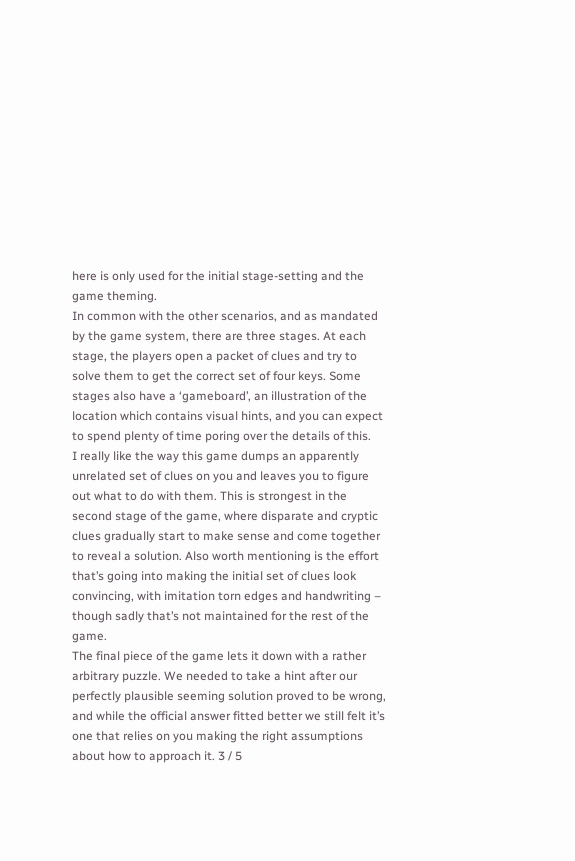here is only used for the initial stage-setting and the game theming.
In common with the other scenarios, and as mandated by the game system, there are three stages. At each stage, the players open a packet of clues and try to solve them to get the correct set of four keys. Some stages also have a ‘gameboard’, an illustration of the location which contains visual hints, and you can expect to spend plenty of time poring over the details of this.
I really like the way this game dumps an apparently unrelated set of clues on you and leaves you to figure out what to do with them. This is strongest in the second stage of the game, where disparate and cryptic clues gradually start to make sense and come together to reveal a solution. Also worth mentioning is the effort that’s going into making the initial set of clues look convincing, with imitation torn edges and handwriting – though sadly that’s not maintained for the rest of the game.
The final piece of the game lets it down with a rather arbitrary puzzle. We needed to take a hint after our perfectly plausible seeming solution proved to be wrong, and while the official answer fitted better we still felt it’s one that relies on you making the right assumptions about how to approach it. 3 / 5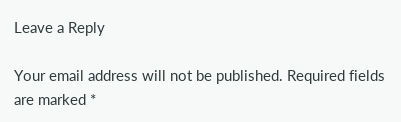Leave a Reply

Your email address will not be published. Required fields are marked *